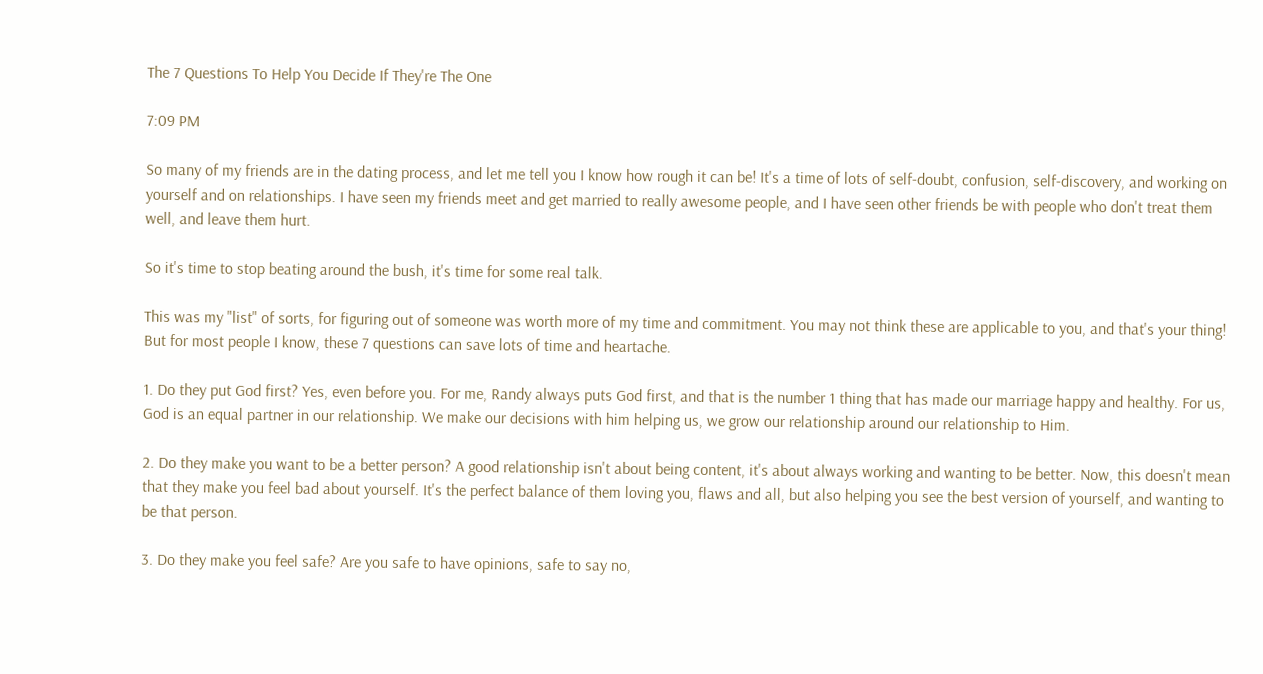The 7 Questions To Help You Decide If They're The One

7:09 PM

So many of my friends are in the dating process, and let me tell you I know how rough it can be! It's a time of lots of self-doubt, confusion, self-discovery, and working on yourself and on relationships. I have seen my friends meet and get married to really awesome people, and I have seen other friends be with people who don't treat them well, and leave them hurt.

So it's time to stop beating around the bush, it's time for some real talk.

This was my "list" of sorts, for figuring out of someone was worth more of my time and commitment. You may not think these are applicable to you, and that's your thing! But for most people I know, these 7 questions can save lots of time and heartache.

1. Do they put God first? Yes, even before you. For me, Randy always puts God first, and that is the number 1 thing that has made our marriage happy and healthy. For us, God is an equal partner in our relationship. We make our decisions with him helping us, we grow our relationship around our relationship to Him.

2. Do they make you want to be a better person? A good relationship isn't about being content, it's about always working and wanting to be better. Now, this doesn't mean that they make you feel bad about yourself. It's the perfect balance of them loving you, flaws and all, but also helping you see the best version of yourself, and wanting to be that person.

3. Do they make you feel safe? Are you safe to have opinions, safe to say no,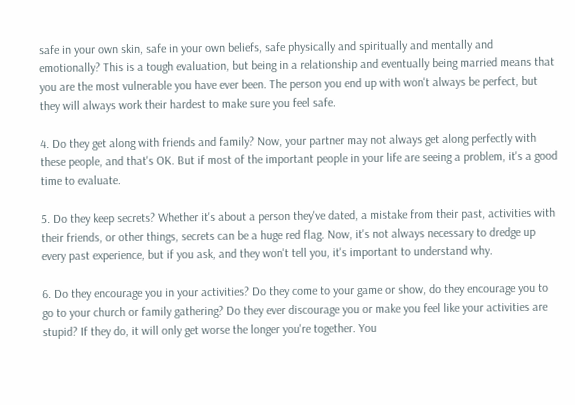safe in your own skin, safe in your own beliefs, safe physically and spiritually and mentally and emotionally? This is a tough evaluation, but being in a relationship and eventually being married means that you are the most vulnerable you have ever been. The person you end up with won't always be perfect, but they will always work their hardest to make sure you feel safe.

4. Do they get along with friends and family? Now, your partner may not always get along perfectly with these people, and that's OK. But if most of the important people in your life are seeing a problem, it's a good time to evaluate.

5. Do they keep secrets? Whether it's about a person they've dated, a mistake from their past, activities with their friends, or other things, secrets can be a huge red flag. Now, it's not always necessary to dredge up every past experience, but if you ask, and they won't tell you, it's important to understand why.

6. Do they encourage you in your activities? Do they come to your game or show, do they encourage you to go to your church or family gathering? Do they ever discourage you or make you feel like your activities are stupid? If they do, it will only get worse the longer you're together. You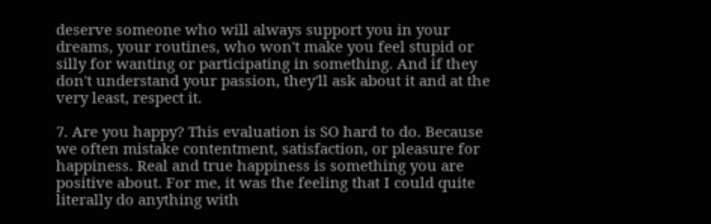deserve someone who will always support you in your dreams, your routines, who won't make you feel stupid or silly for wanting or participating in something. And if they don't understand your passion, they'll ask about it and at the very least, respect it.

7. Are you happy? This evaluation is SO hard to do. Because we often mistake contentment, satisfaction, or pleasure for happiness. Real and true happiness is something you are positive about. For me, it was the feeling that I could quite literally do anything with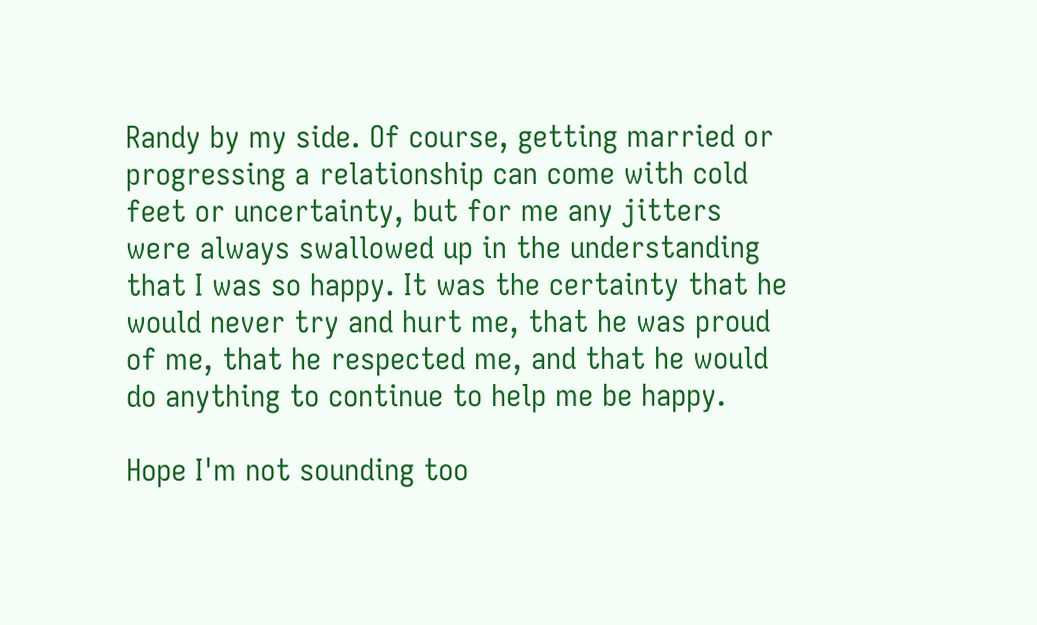Randy by my side. Of course, getting married or progressing a relationship can come with cold feet or uncertainty, but for me any jitters were always swallowed up in the understanding that I was so happy. It was the certainty that he would never try and hurt me, that he was proud of me, that he respected me, and that he would do anything to continue to help me be happy.

Hope I'm not sounding too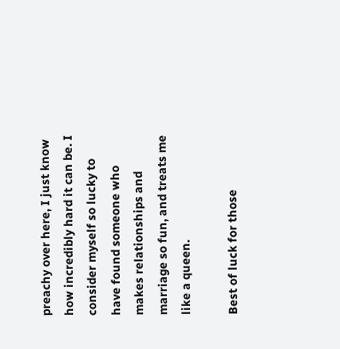preachy over here, I just know how incredibly hard it can be. I consider myself so lucky to have found someone who makes relationships and marriage so fun, and treats me like a queen.

Best of luck for those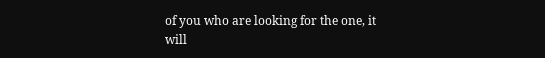of you who are looking for the one, it will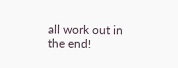all work out in the end!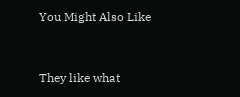You Might Also Like


They like what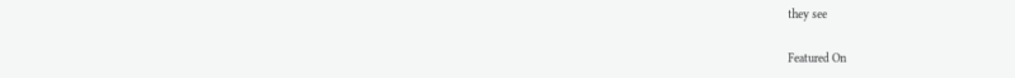they see

Featured On